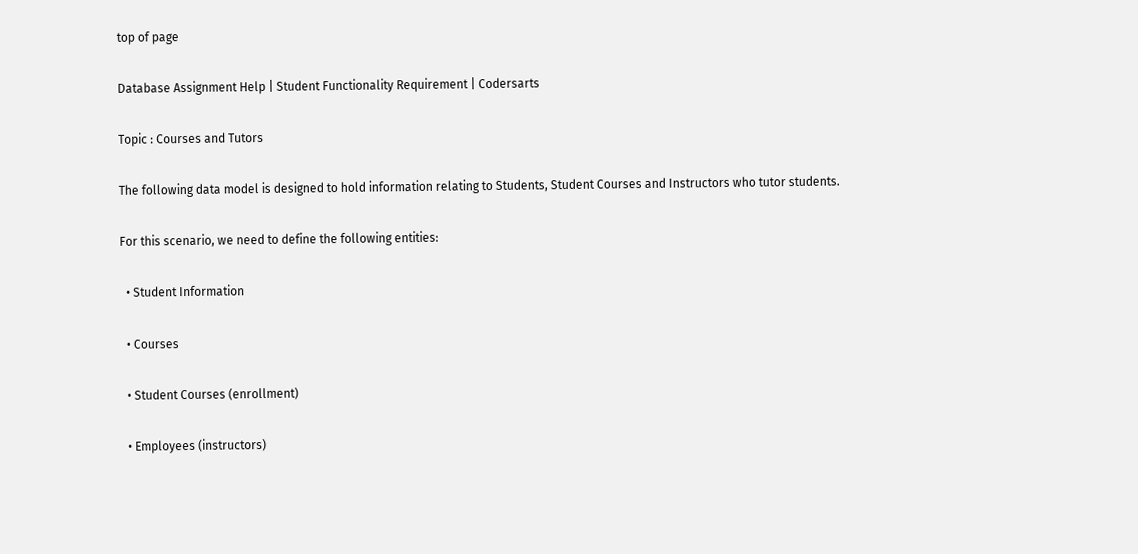top of page

Database Assignment Help | Student Functionality Requirement | Codersarts

Topic : Courses and Tutors

The following data model is designed to hold information relating to Students, Student Courses and Instructors who tutor students.

For this scenario, we need to define the following entities:

  • Student Information

  • Courses

  • Student Courses (enrollment)

  • Employees (instructors)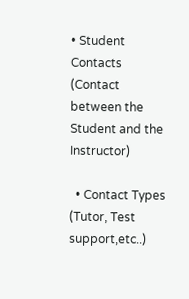• Student Contacts (Contact between the Student and the Instructor)

  • Contact Types (Tutor, Test support,etc..)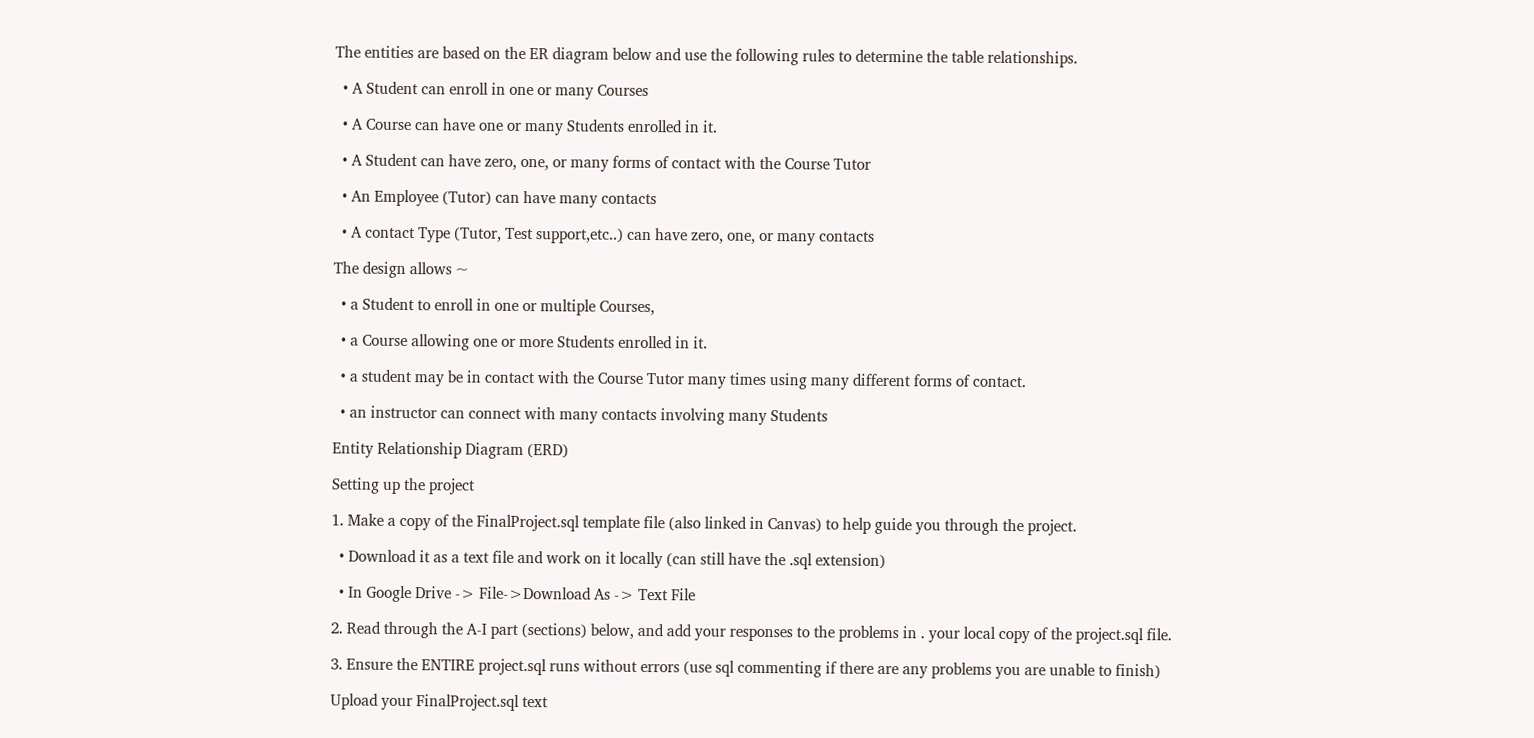The entities are based on the ER diagram below and use the following rules to determine the table relationships.

  • A Student can enroll in one or many Courses

  • A Course can have one or many Students enrolled in it.

  • A Student can have zero, one, or many forms of contact with the Course Tutor

  • An Employee (Tutor) can have many contacts

  • A contact Type (Tutor, Test support,etc..) can have zero, one, or many contacts

The design allows ~

  • a Student to enroll in one or multiple Courses,

  • a Course allowing one or more Students enrolled in it.

  • a student may be in contact with the Course Tutor many times using many different forms of contact.

  • an instructor can connect with many contacts involving many Students

Entity Relationship Diagram (ERD)

Setting up the project

1. Make a copy of the FinalProject.sql template file (also linked in Canvas) to help guide you through the project.

  • Download it as a text file and work on it locally (can still have the .sql extension)

  • In Google Drive -> File->Download As -> Text File

2. Read through the A-I part (sections) below, and add your responses to the problems in . your local copy of the project.sql file.

3. Ensure the ENTIRE project.sql runs without errors (use sql commenting if there are any problems you are unable to finish)

Upload your FinalProject.sql text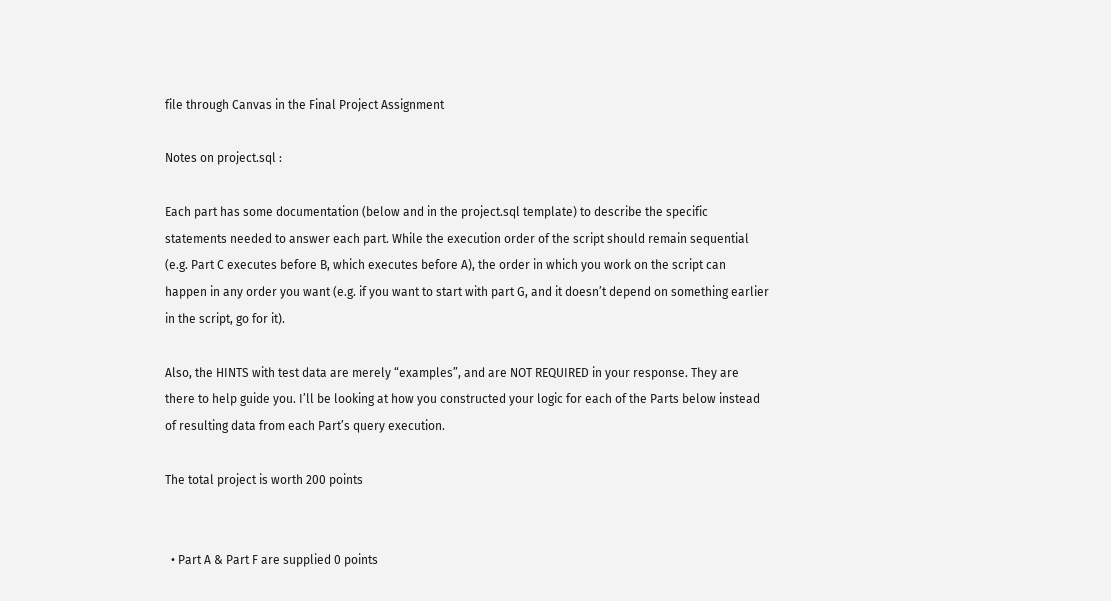file through Canvas in the Final Project Assignment

Notes on project.sql :

Each part has some documentation (below and in the project.sql template) to describe the specific statements needed to answer each part. While the execution order of the script should remain sequential (e.g. Part C executes before B, which executes before A), the order in which you work on the script can happen in any order you want (e.g. if you want to start with part G, and it doesn’t depend on something earlier in the script, go for it).

Also, the HINTS with test data are merely “examples”, and are NOT REQUIRED in your response. They are there to help guide you. I’ll be looking at how you constructed your logic for each of the Parts below instead of resulting data from each Part’s query execution.

The total project is worth 200 points


  • Part A & Part F are supplied 0 points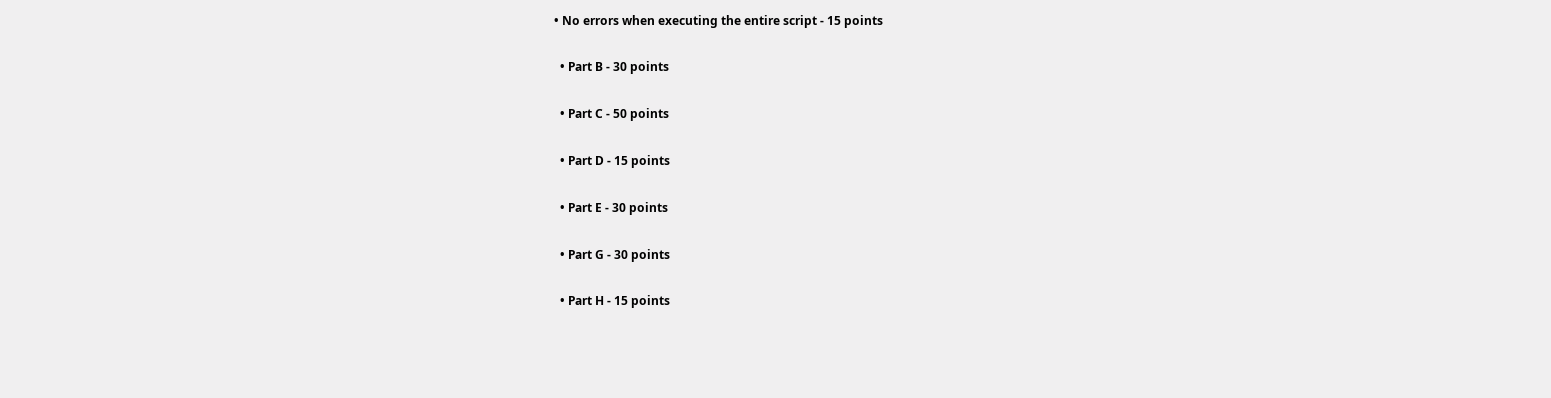• No errors when executing the entire script - 15 points

  • Part B - 30 points

  • Part C - 50 points

  • Part D - 15 points

  • Part E - 30 points

  • Part G - 30 points

  • Part H - 15 points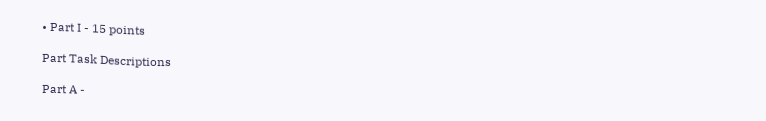• Part I - 15 points

Part Task Descriptions

Part A -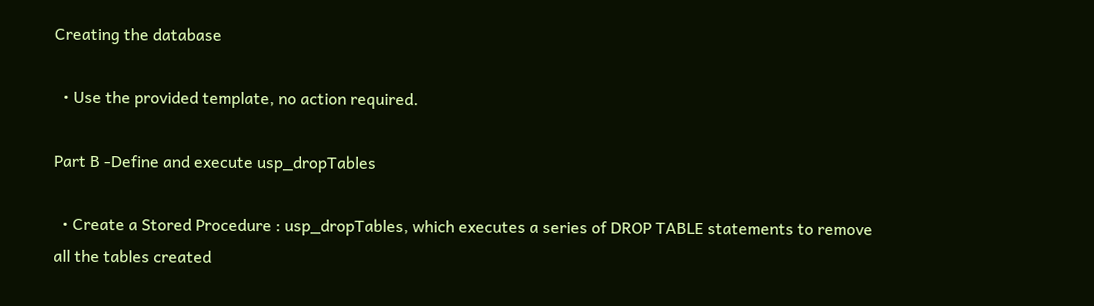Creating the database

  • Use the provided template, no action required.

Part B -Define and execute usp_dropTables

  • Create a Stored Procedure : usp_dropTables, which executes a series of DROP TABLE statements to remove all the tables created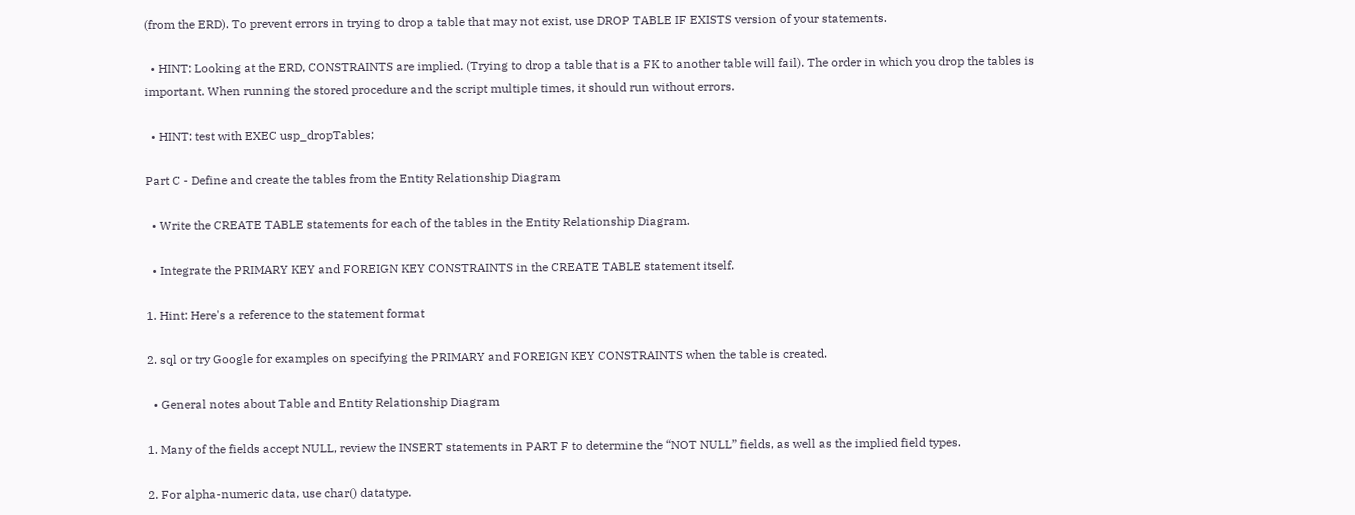(from the ERD). To prevent errors in trying to drop a table that may not exist, use DROP TABLE IF EXISTS version of your statements.

  • HINT: Looking at the ERD, CONSTRAINTS are implied. (Trying to drop a table that is a FK to another table will fail). The order in which you drop the tables is important. When running the stored procedure and the script multiple times, it should run without errors.

  • HINT: test with EXEC usp_dropTables;

Part C - Define and create the tables from the Entity Relationship Diagram

  • Write the CREATE TABLE statements for each of the tables in the Entity Relationship Diagram.

  • Integrate the PRIMARY KEY and FOREIGN KEY CONSTRAINTS in the CREATE TABLE statement itself.

1. Hint: Here's a reference to the statement format

2. sql or try Google for examples on specifying the PRIMARY and FOREIGN KEY CONSTRAINTS when the table is created.

  • General notes about Table and Entity Relationship Diagram

1. Many of the fields accept NULL, review the INSERT statements in PART F to determine the “NOT NULL” fields, as well as the implied field types.

2. For alpha-numeric data, use char() datatype.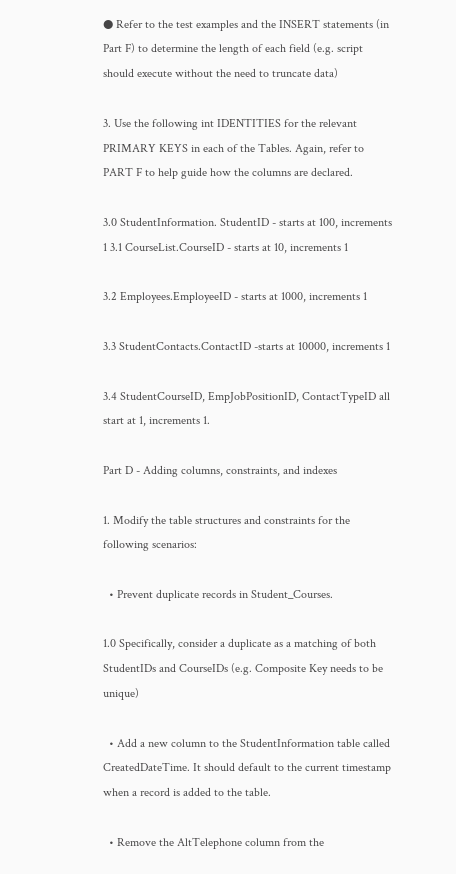● Refer to the test examples and the INSERT statements (in Part F) to determine the length of each field (e.g. script should execute without the need to truncate data)

3. Use the following int IDENTITIES for the relevant PRIMARY KEYS in each of the Tables. Again, refer to PART F to help guide how the columns are declared.

3.0 StudentInformation. StudentID - starts at 100, increments 1 3.1 CourseList.CourseID - starts at 10, increments 1

3.2 Employees.EmployeeID - starts at 1000, increments 1

3.3 StudentContacts.ContactID -starts at 10000, increments 1

3.4 StudentCourseID, EmpJobPositionID, ContactTypeID all start at 1, increments 1.

Part D - Adding columns, constraints, and indexes

1. Modify the table structures and constraints for the following scenarios:

  • Prevent duplicate records in Student_Courses.

1.0 Specifically, consider a duplicate as a matching of both StudentIDs and CourseIDs (e.g. Composite Key needs to be unique)

  • Add a new column to the StudentInformation table called CreatedDateTime. It should default to the current timestamp when a record is added to the table.

  • Remove the AltTelephone column from the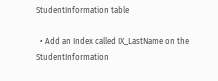StudentInformation table

  • Add an Index called IX_LastName on the StudentInformation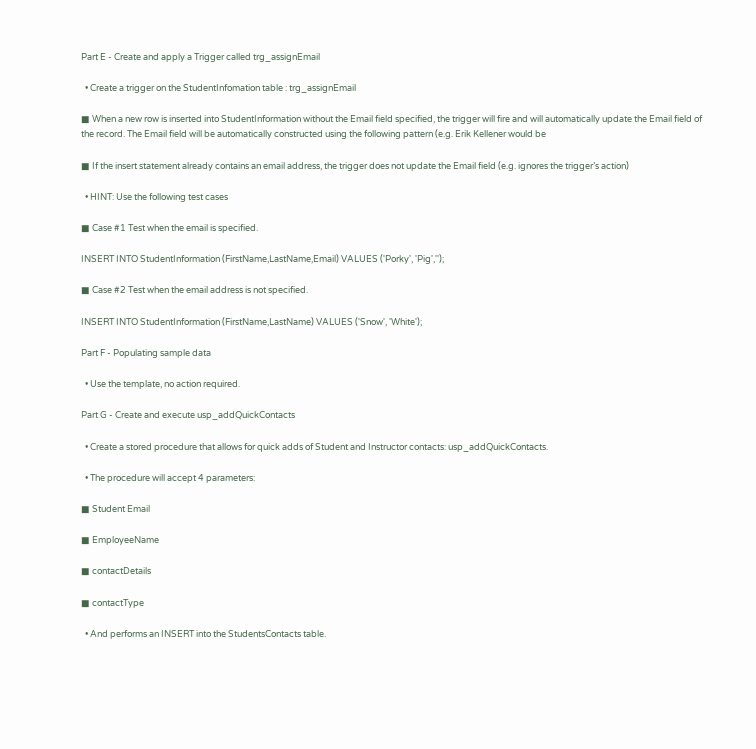Part E - Create and apply a Trigger called trg_assignEmail

  • Create a trigger on the StudentInfomation table : trg_assignEmail

■ When a new row is inserted into StudentInformation without the Email field specified, the trigger will fire and will automatically update the Email field of the record. The Email field will be automatically constructed using the following pattern (e.g. Erik Kellener would be

■ If the insert statement already contains an email address, the trigger does not update the Email field (e.g. ignores the trigger’s action)

  • HINT: Use the following test cases

■ Case #1 Test when the email is specified.

INSERT INTO StudentInformation (FirstName,LastName,Email) VALUES ('Porky', 'Pig','');

■ Case #2 Test when the email address is not specified.

INSERT INTO StudentInformation (FirstName,LastName) VALUES ('Snow', 'White');

Part F - Populating sample data

  • Use the template, no action required.

Part G - Create and execute usp_addQuickContacts

  • Create a stored procedure that allows for quick adds of Student and Instructor contacts: usp_addQuickContacts.

  • The procedure will accept 4 parameters:

■ Student Email

■ EmployeeName

■ contactDetails

■ contactType

  • And performs an INSERT into the StudentsContacts table.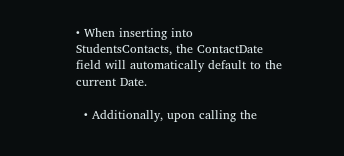• When inserting into StudentsContacts, the ContactDate field will automatically default to the current Date.

  • Additionally, upon calling the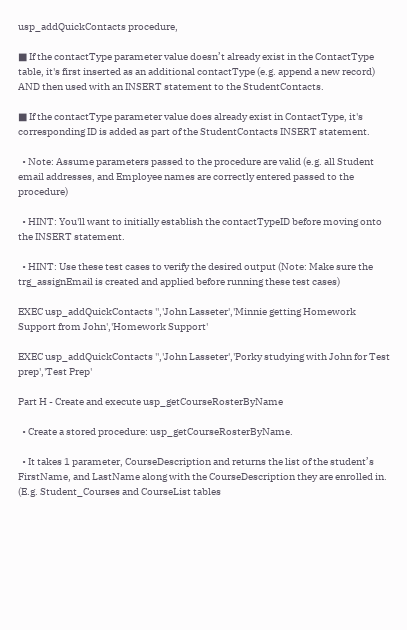usp_addQuickContacts procedure,

■ If the contactType parameter value doesn’t already exist in the ContactType table, it's first inserted as an additional contactType (e.g. append a new record) AND then used with an INSERT statement to the StudentContacts.

■ If the contactType parameter value does already exist in ContactType, it's corresponding ID is added as part of the StudentContacts INSERT statement.

  • Note: Assume parameters passed to the procedure are valid (e.g. all Student email addresses, and Employee names are correctly entered passed to the procedure)

  • HINT: You'll want to initially establish the contactTypeID before moving onto the INSERT statement.

  • HINT: Use these test cases to verify the desired output (Note: Make sure the trg_assignEmail is created and applied before running these test cases)

EXEC usp_addQuickContacts '','John Lasseter','Minnie getting Homework Support from John','Homework Support'

EXEC usp_addQuickContacts '','John Lasseter','Porky studying with John for Test prep','Test Prep'

Part H - Create and execute usp_getCourseRosterByName

  • Create a stored procedure: usp_getCourseRosterByName.

  • It takes 1 parameter, CourseDescription and returns the list of the student’s FirstName, and LastName along with the CourseDescription they are enrolled in. (E.g. Student_Courses and CourseList tables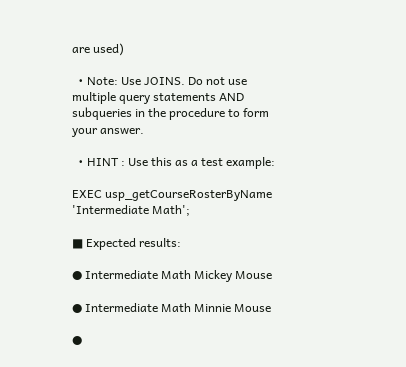are used)

  • Note: Use JOINS. Do not use multiple query statements AND subqueries in the procedure to form your answer.

  • HINT : Use this as a test example:

EXEC usp_getCourseRosterByName 'Intermediate Math';

■ Expected results:

● Intermediate Math Mickey Mouse

● Intermediate Math Minnie Mouse

●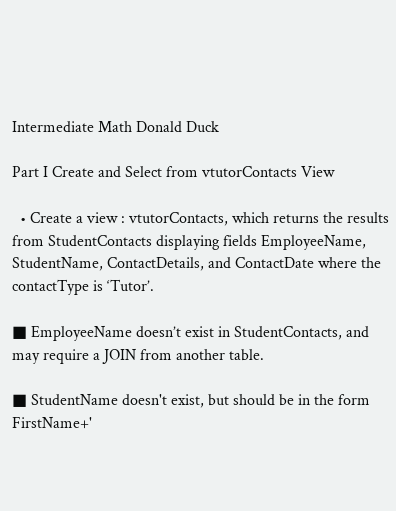Intermediate Math Donald Duck

Part I Create and Select from vtutorContacts View

  • Create a view : vtutorContacts, which returns the results from StudentContacts displaying fields EmployeeName, StudentName, ContactDetails, and ContactDate where the contactType is ‘Tutor’.

■ EmployeeName doesn’t exist in StudentContacts, and may require a JOIN from another table.

■ StudentName doesn't exist, but should be in the form FirstName+'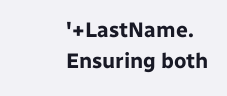'+LastName. Ensuring both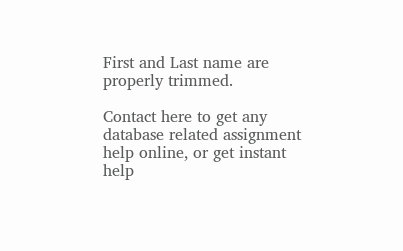First and Last name are properly trimmed.

Contact here to get any database related assignment help online, or get instant help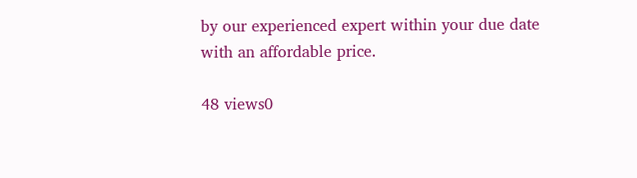by our experienced expert within your due date with an affordable price.

48 views0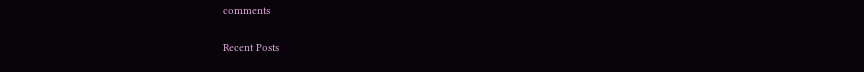comments

Recent Posts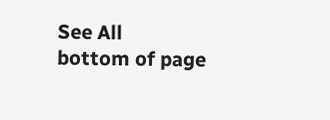See All
bottom of page